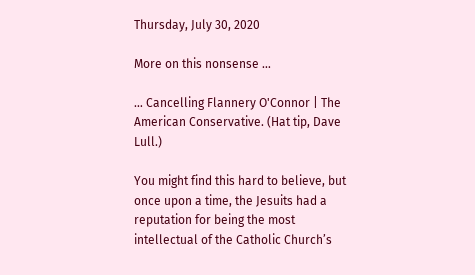Thursday, July 30, 2020

More on this nonsense …

… Cancelling Flannery O'Connor | The American Conservative. (Hat tip, Dave Lull.)

You might find this hard to believe, but once upon a time, the Jesuits had a reputation for being the most intellectual of the Catholic Church’s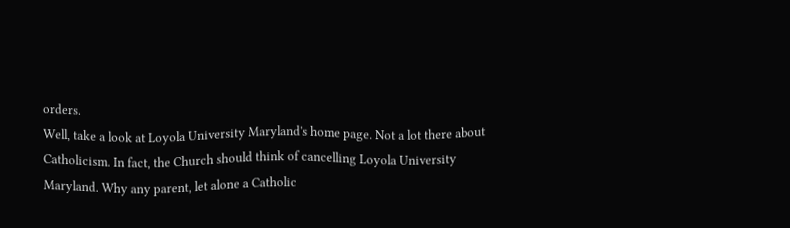orders.
Well, take a look at Loyola University Maryland's home page. Not a lot there about Catholicism. In fact, the Church should think of cancelling Loyola University Maryland. Why any parent, let alone a Catholic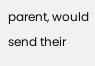parent, would send their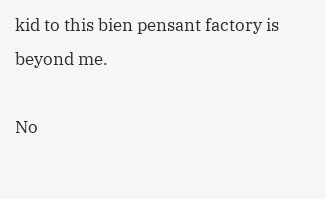kid to this bien pensant factory is beyond me.

No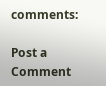comments:

Post a Comment